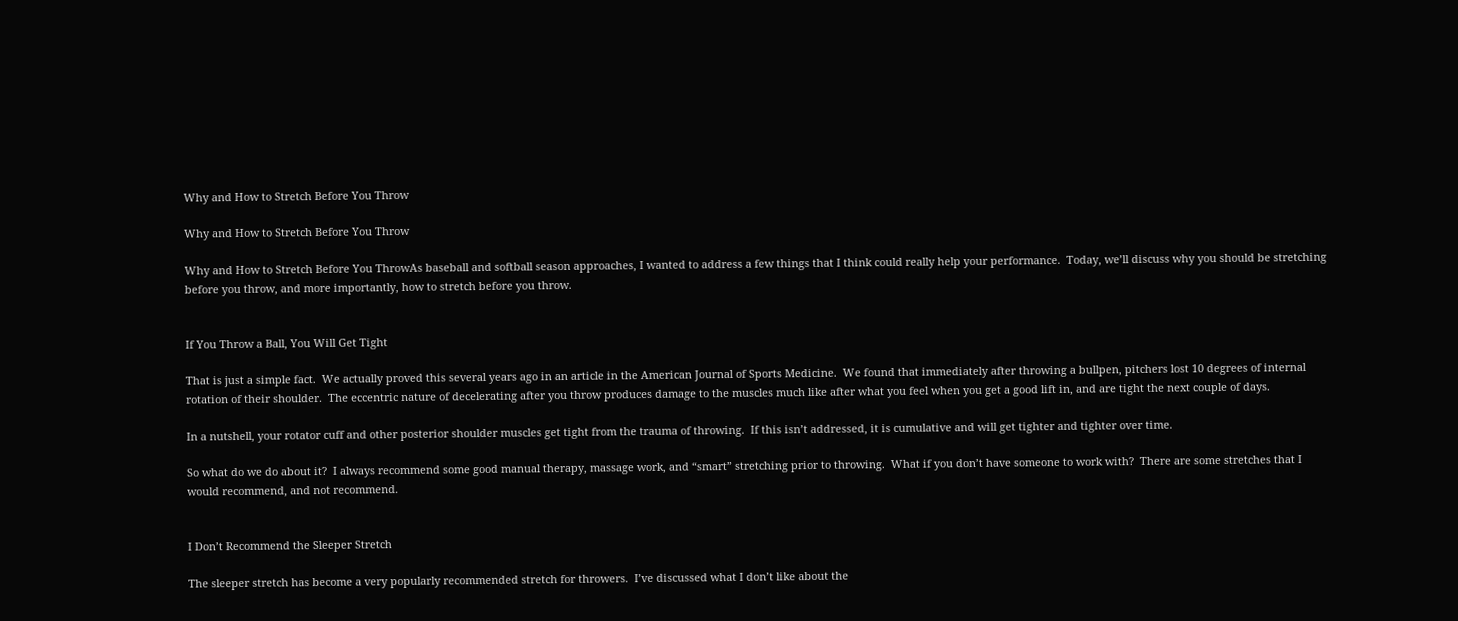Why and How to Stretch Before You Throw

Why and How to Stretch Before You Throw

Why and How to Stretch Before You ThrowAs baseball and softball season approaches, I wanted to address a few things that I think could really help your performance.  Today, we’ll discuss why you should be stretching before you throw, and more importantly, how to stretch before you throw.


If You Throw a Ball, You Will Get Tight

That is just a simple fact.  We actually proved this several years ago in an article in the American Journal of Sports Medicine.  We found that immediately after throwing a bullpen, pitchers lost 10 degrees of internal rotation of their shoulder.  The eccentric nature of decelerating after you throw produces damage to the muscles much like after what you feel when you get a good lift in, and are tight the next couple of days.

In a nutshell, your rotator cuff and other posterior shoulder muscles get tight from the trauma of throwing.  If this isn’t addressed, it is cumulative and will get tighter and tighter over time.

So what do we do about it?  I always recommend some good manual therapy, massage work, and “smart” stretching prior to throwing.  What if you don’t have someone to work with?  There are some stretches that I would recommend, and not recommend.


I Don’t Recommend the Sleeper Stretch

The sleeper stretch has become a very popularly recommended stretch for throwers.  I’ve discussed what I don’t like about the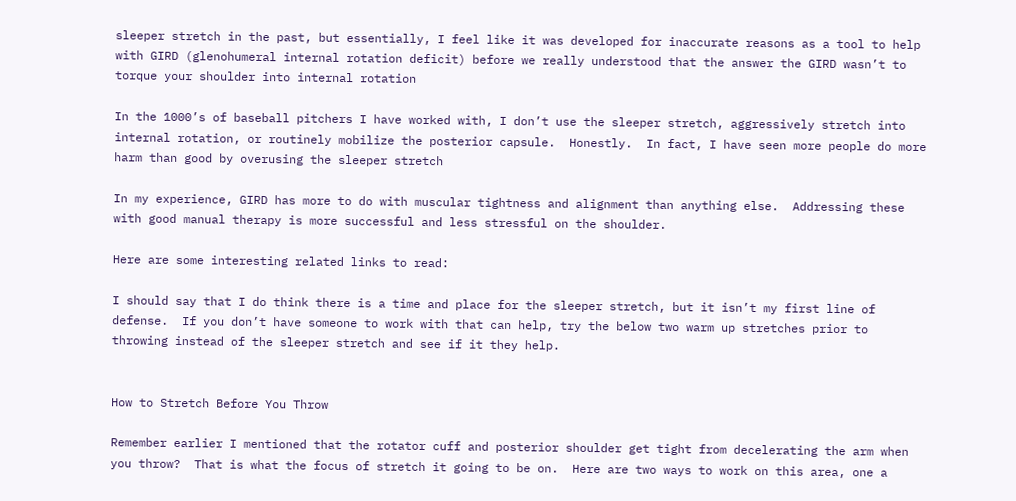sleeper stretch in the past, but essentially, I feel like it was developed for inaccurate reasons as a tool to help with GIRD (glenohumeral internal rotation deficit) before we really understood that the answer the GIRD wasn’t to torque your shoulder into internal rotation

In the 1000’s of baseball pitchers I have worked with, I don’t use the sleeper stretch, aggressively stretch into internal rotation, or routinely mobilize the posterior capsule.  Honestly.  In fact, I have seen more people do more harm than good by overusing the sleeper stretch

In my experience, GIRD has more to do with muscular tightness and alignment than anything else.  Addressing these with good manual therapy is more successful and less stressful on the shoulder.

Here are some interesting related links to read:

I should say that I do think there is a time and place for the sleeper stretch, but it isn’t my first line of defense.  If you don’t have someone to work with that can help, try the below two warm up stretches prior to throwing instead of the sleeper stretch and see if it they help.


How to Stretch Before You Throw

Remember earlier I mentioned that the rotator cuff and posterior shoulder get tight from decelerating the arm when you throw?  That is what the focus of stretch it going to be on.  Here are two ways to work on this area, one a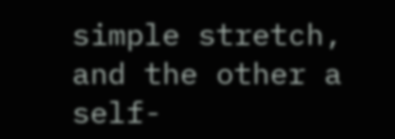simple stretch, and the other a self-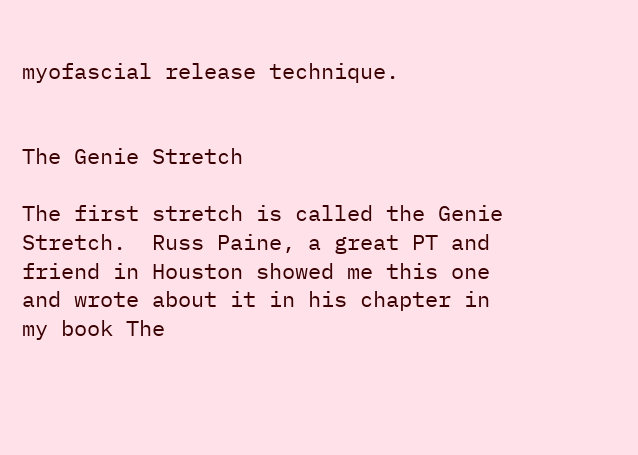myofascial release technique.


The Genie Stretch

The first stretch is called the Genie Stretch.  Russ Paine, a great PT and friend in Houston showed me this one and wrote about it in his chapter in my book The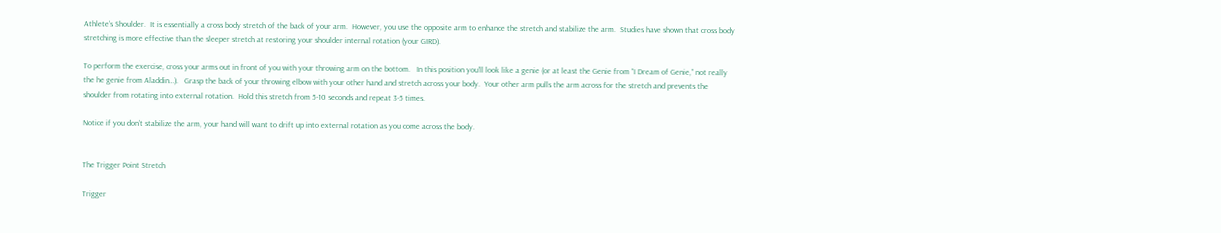Athlete’s Shoulder.  It is essentially a cross body stretch of the back of your arm.  However, you use the opposite arm to enhance the stretch and stabilize the arm.  Studies have shown that cross body stretching is more effective than the sleeper stretch at restoring your shoulder internal rotation (your GIRD).

To perform the exercise, cross your arms out in front of you with your throwing arm on the bottom.   In this position you’ll look like a genie (or at least the Genie from “I Dream of Genie,” not really the he genie from Aladdin…).   Grasp the back of your throwing elbow with your other hand and stretch across your body.  Your other arm pulls the arm across for the stretch and prevents the shoulder from rotating into external rotation.  Hold this stretch from 5-10 seconds and repeat 3-5 times.

Notice if you don’t stabilize the arm, your hand will want to drift up into external rotation as you come across the body.


The Trigger Point Stretch

Trigger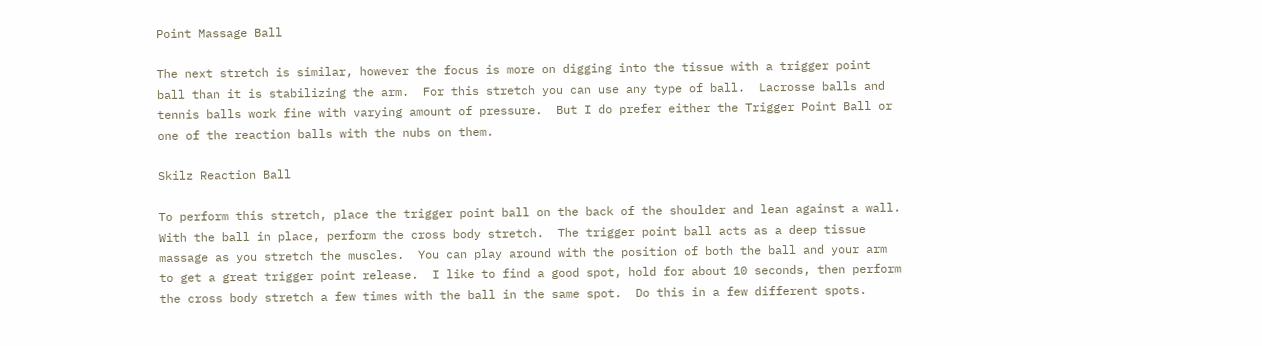Point Massage Ball

The next stretch is similar, however the focus is more on digging into the tissue with a trigger point ball than it is stabilizing the arm.  For this stretch you can use any type of ball.  Lacrosse balls and tennis balls work fine with varying amount of pressure.  But I do prefer either the Trigger Point Ball or one of the reaction balls with the nubs on them.

Skilz Reaction Ball

To perform this stretch, place the trigger point ball on the back of the shoulder and lean against a wall.  With the ball in place, perform the cross body stretch.  The trigger point ball acts as a deep tissue massage as you stretch the muscles.  You can play around with the position of both the ball and your arm to get a great trigger point release.  I like to find a good spot, hold for about 10 seconds, then perform the cross body stretch a few times with the ball in the same spot.  Do this in a few different spots.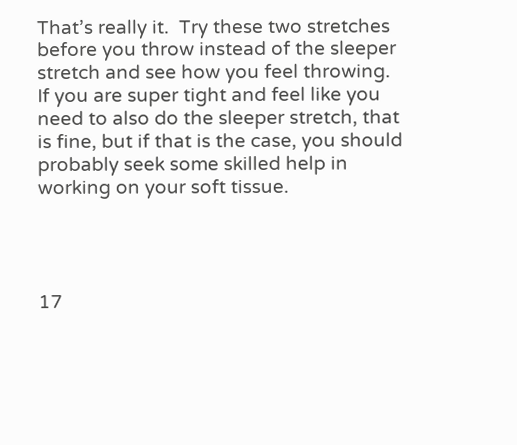That’s really it.  Try these two stretches before you throw instead of the sleeper stretch and see how you feel throwing.  If you are super tight and feel like you need to also do the sleeper stretch, that is fine, but if that is the case, you should probably seek some skilled help in working on your soft tissue.




17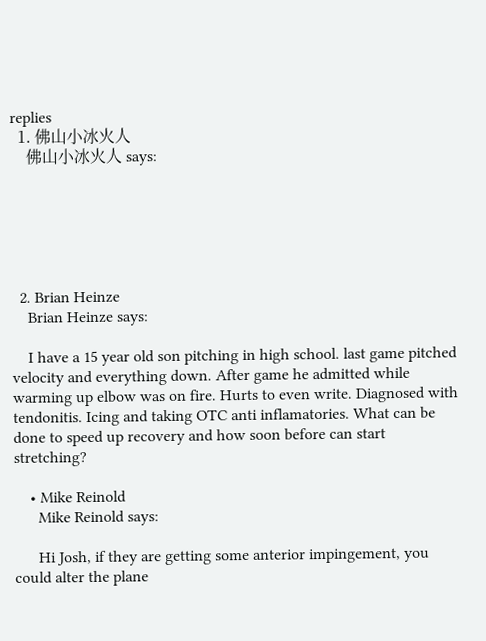replies
  1. 佛山小冰火人
    佛山小冰火人 says:






  2. Brian Heinze
    Brian Heinze says:

    I have a 15 year old son pitching in high school. last game pitched velocity and everything down. After game he admitted while warming up elbow was on fire. Hurts to even write. Diagnosed with tendonitis. Icing and taking OTC anti inflamatories. What can be done to speed up recovery and how soon before can start stretching?

    • Mike Reinold
      Mike Reinold says:

      Hi Josh, if they are getting some anterior impingement, you could alter the plane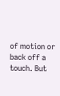of motion or back off a touch. But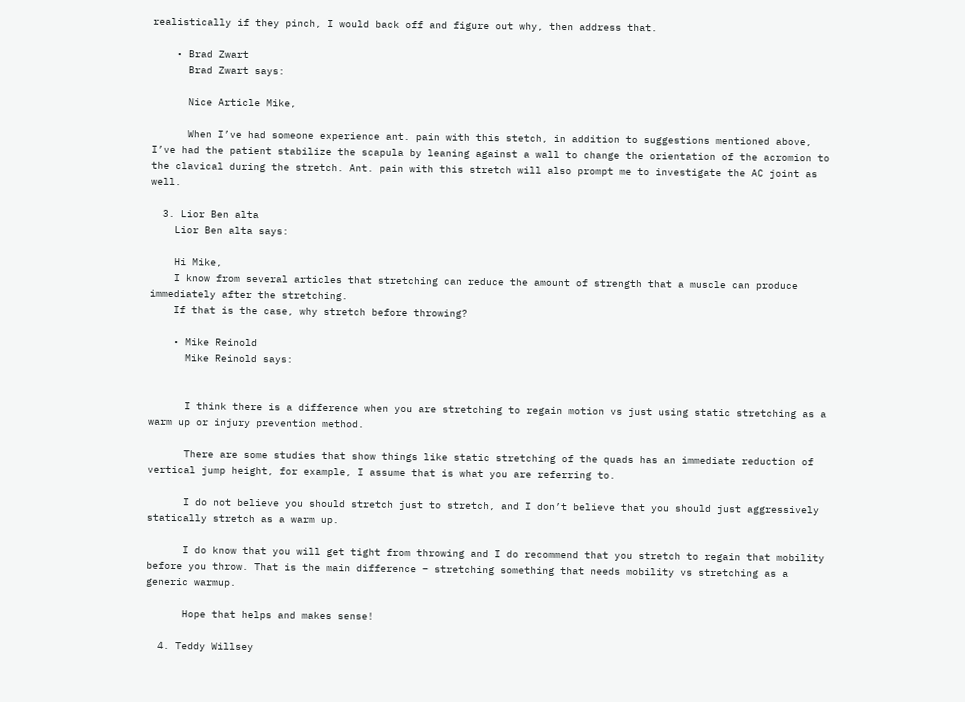realistically if they pinch, I would back off and figure out why, then address that.

    • Brad Zwart
      Brad Zwart says:

      Nice Article Mike,

      When I’ve had someone experience ant. pain with this stetch, in addition to suggestions mentioned above, I’ve had the patient stabilize the scapula by leaning against a wall to change the orientation of the acromion to the clavical during the stretch. Ant. pain with this stretch will also prompt me to investigate the AC joint as well.

  3. Lior Ben alta
    Lior Ben alta says:

    Hi Mike,
    I know from several articles that stretching can reduce the amount of strength that a muscle can produce immediately after the stretching.
    If that is the case, why stretch before throwing?

    • Mike Reinold
      Mike Reinold says:


      I think there is a difference when you are stretching to regain motion vs just using static stretching as a warm up or injury prevention method.

      There are some studies that show things like static stretching of the quads has an immediate reduction of vertical jump height, for example, I assume that is what you are referring to.

      I do not believe you should stretch just to stretch, and I don’t believe that you should just aggressively statically stretch as a warm up.

      I do know that you will get tight from throwing and I do recommend that you stretch to regain that mobility before you throw. That is the main difference – stretching something that needs mobility vs stretching as a generic warmup.

      Hope that helps and makes sense!

  4. Teddy Willsey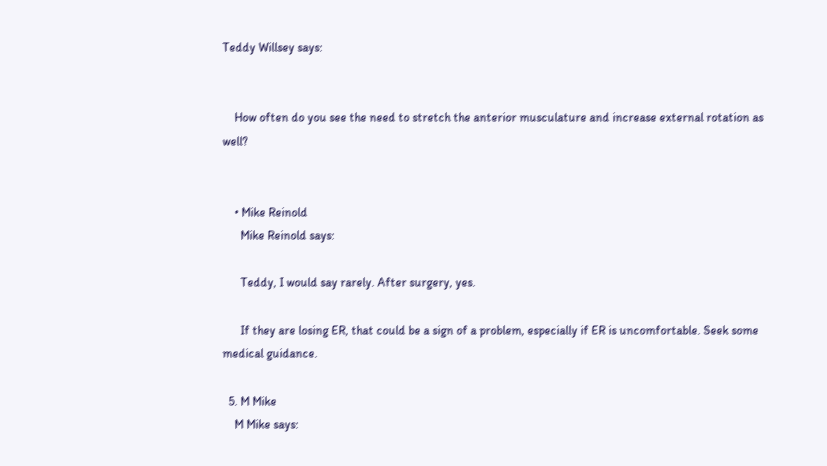Teddy Willsey says:


    How often do you see the need to stretch the anterior musculature and increase external rotation as well?


    • Mike Reinold
      Mike Reinold says:

      Teddy, I would say rarely. After surgery, yes.

      If they are losing ER, that could be a sign of a problem, especially if ER is uncomfortable. Seek some medical guidance.

  5. M Mike
    M Mike says: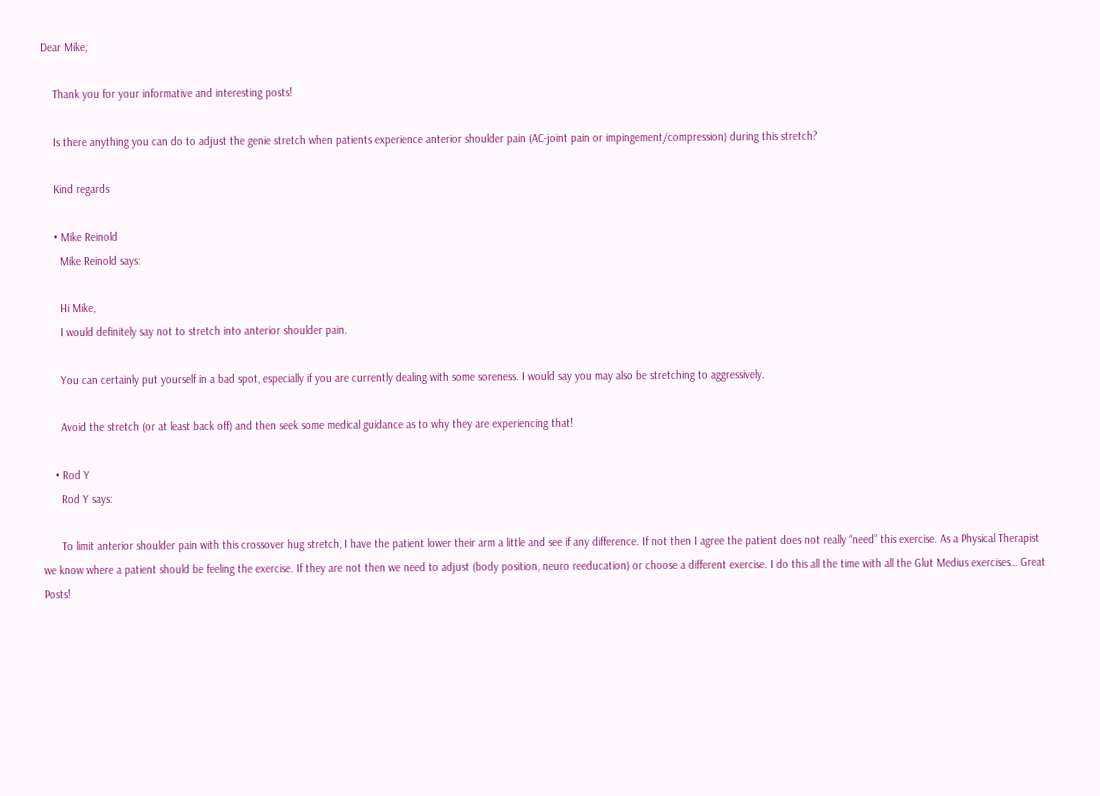Dear Mike,

    Thank you for your informative and interesting posts!

    Is there anything you can do to adjust the genie stretch when patients experience anterior shoulder pain (AC-joint pain or impingement/compression) during this stretch?

    Kind regards

    • Mike Reinold
      Mike Reinold says:

      Hi Mike,
      I would definitely say not to stretch into anterior shoulder pain.

      You can certainly put yourself in a bad spot, especially if you are currently dealing with some soreness. I would say you may also be stretching to aggressively.

      Avoid the stretch (or at least back off) and then seek some medical guidance as to why they are experiencing that!

    • Rod Y
      Rod Y says:

      To limit anterior shoulder pain with this crossover hug stretch, I have the patient lower their arm a little and see if any difference. If not then I agree the patient does not really “need” this exercise. As a Physical Therapist we know where a patient should be feeling the exercise. If they are not then we need to adjust (body position, neuro reeducation) or choose a different exercise. I do this all the time with all the Glut Medius exercises… Great Posts!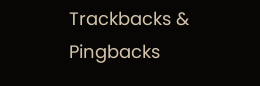Trackbacks & Pingbacks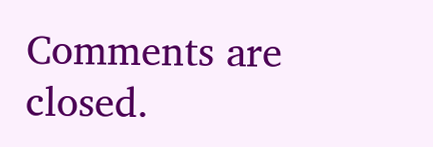Comments are closed.